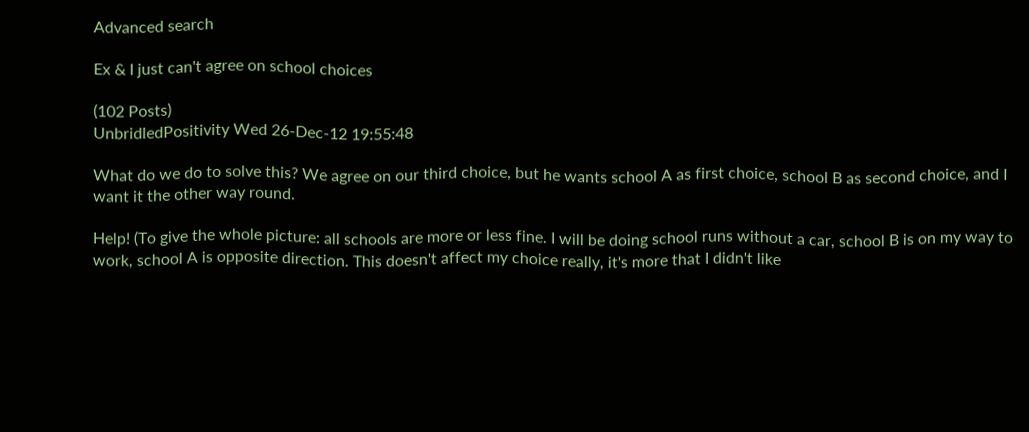Advanced search

Ex & I just can't agree on school choices

(102 Posts)
UnbridledPositivity Wed 26-Dec-12 19:55:48

What do we do to solve this? We agree on our third choice, but he wants school A as first choice, school B as second choice, and I want it the other way round.

Help! (To give the whole picture: all schools are more or less fine. I will be doing school runs without a car, school B is on my way to work, school A is opposite direction. This doesn't affect my choice really, it's more that I didn't like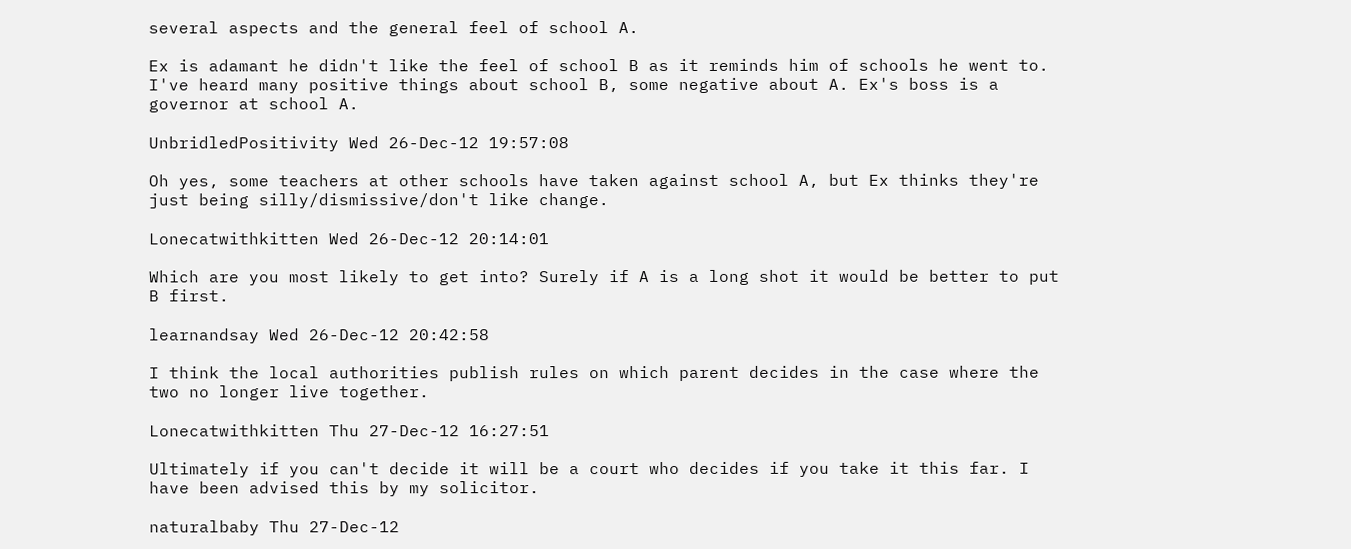several aspects and the general feel of school A.

Ex is adamant he didn't like the feel of school B as it reminds him of schools he went to. I've heard many positive things about school B, some negative about A. Ex's boss is a governor at school A.

UnbridledPositivity Wed 26-Dec-12 19:57:08

Oh yes, some teachers at other schools have taken against school A, but Ex thinks they're just being silly/dismissive/don't like change.

Lonecatwithkitten Wed 26-Dec-12 20:14:01

Which are you most likely to get into? Surely if A is a long shot it would be better to put B first.

learnandsay Wed 26-Dec-12 20:42:58

I think the local authorities publish rules on which parent decides in the case where the two no longer live together.

Lonecatwithkitten Thu 27-Dec-12 16:27:51

Ultimately if you can't decide it will be a court who decides if you take it this far. I have been advised this by my solicitor.

naturalbaby Thu 27-Dec-12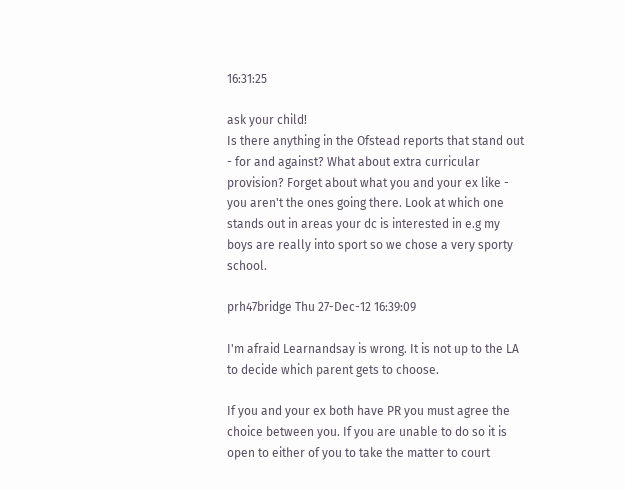16:31:25

ask your child!
Is there anything in the Ofstead reports that stand out - for and against? What about extra curricular provision? Forget about what you and your ex like - you aren't the ones going there. Look at which one stands out in areas your dc is interested in e.g my boys are really into sport so we chose a very sporty school.

prh47bridge Thu 27-Dec-12 16:39:09

I'm afraid Learnandsay is wrong. It is not up to the LA to decide which parent gets to choose.

If you and your ex both have PR you must agree the choice between you. If you are unable to do so it is open to either of you to take the matter to court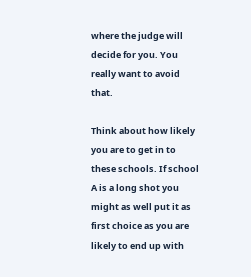where the judge will decide for you. You really want to avoid that.

Think about how likely you are to get in to these schools. If school A is a long shot you might as well put it as first choice as you are likely to end up with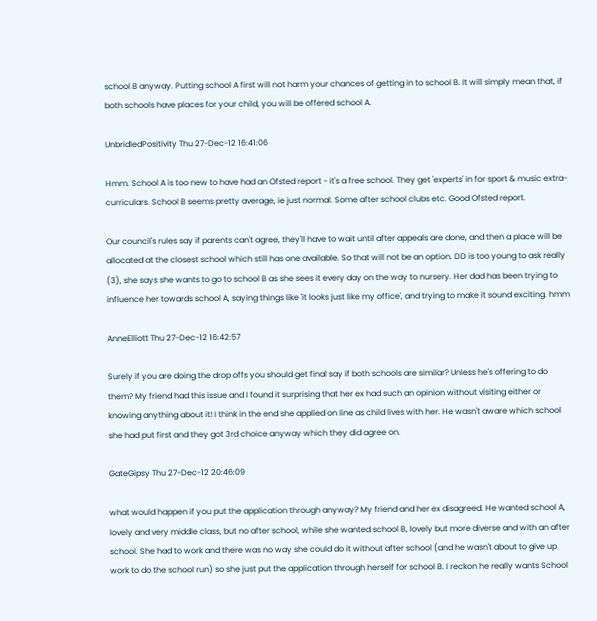school B anyway. Putting school A first will not harm your chances of getting in to school B. It will simply mean that, if both schools have places for your child, you will be offered school A.

UnbridledPositivity Thu 27-Dec-12 16:41:06

Hmm. School A is too new to have had an Ofsted report - it's a free school. They get 'experts' in for sport & music extra-curriculars. School B seems pretty average, ie just normal. Some after school clubs etc. Good Ofsted report.

Our council's rules say if parents can't agree, they'll have to wait until after appeals are done, and then a place will be allocated at the closest school which still has one available. So that will not be an option. DD is too young to ask really (3), she says she wants to go to school B as she sees it every day on the way to nursery. Her dad has been trying to influence her towards school A, saying things like 'it looks just like my office', and trying to make it sound exciting. hmm

AnneElliott Thu 27-Dec-12 16:42:57

Surely if you are doing the drop offs you should get final say if both schools are similar? Unless he's offering to do them? My friend had this issue and I found it surprising that her ex had such an opinion without visiting either or knowing anything about it! I think in the end she applied on line as child lives with her. He wasn't aware which school she had put first and they got 3rd choice anyway which they did agree on.

GateGipsy Thu 27-Dec-12 20:46:09

what would happen if you put the application through anyway? My friend and her ex disagreed. He wanted school A, lovely and very middle class, but no after school, while she wanted school B, lovely but more diverse and with an after school. She had to work and there was no way she could do it without after school (and he wasn't about to give up work to do the school run) so she just put the application through herself for school B. I reckon he really wants School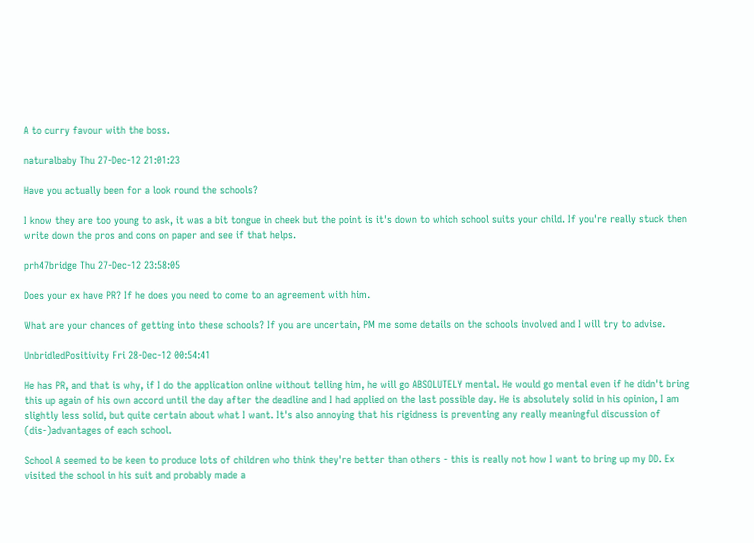A to curry favour with the boss.

naturalbaby Thu 27-Dec-12 21:01:23

Have you actually been for a look round the schools?

I know they are too young to ask, it was a bit tongue in cheek but the point is it's down to which school suits your child. If you're really stuck then write down the pros and cons on paper and see if that helps.

prh47bridge Thu 27-Dec-12 23:58:05

Does your ex have PR? If he does you need to come to an agreement with him.

What are your chances of getting into these schools? If you are uncertain, PM me some details on the schools involved and I will try to advise.

UnbridledPositivity Fri 28-Dec-12 00:54:41

He has PR, and that is why, if I do the application online without telling him, he will go ABSOLUTELY mental. He would go mental even if he didn't bring this up again of his own accord until the day after the deadline and I had applied on the last possible day. He is absolutely solid in his opinion, I am slightly less solid, but quite certain about what I want. It's also annoying that his rigidness is preventing any really meaningful discussion of (dis-)advantages of each school.

School A seemed to be keen to produce lots of children who think they're better than others - this is really not how I want to bring up my DD. Ex visited the school in his suit and probably made a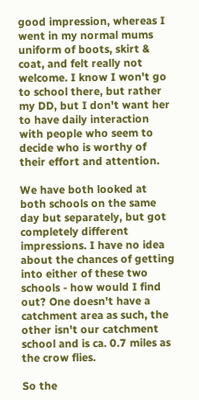good impression, whereas I went in my normal mums uniform of boots, skirt & coat, and felt really not welcome. I know I won't go to school there, but rather my DD, but I don't want her to have daily interaction with people who seem to decide who is worthy of their effort and attention.

We have both looked at both schools on the same day but separately, but got completely different impressions. I have no idea about the chances of getting into either of these two schools - how would I find out? One doesn't have a catchment area as such, the other isn't our catchment school and is ca. 0.7 miles as the crow flies.

So the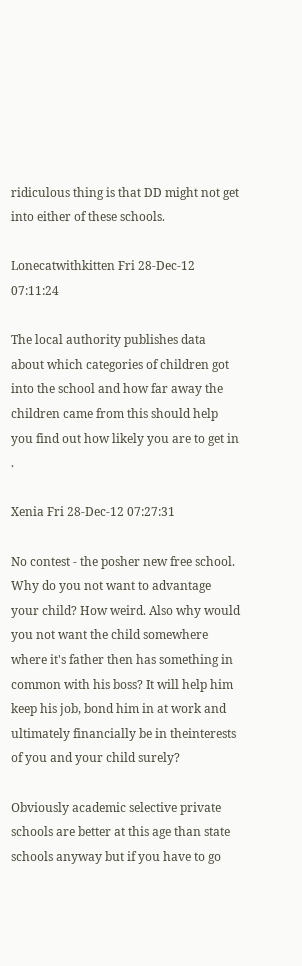ridiculous thing is that DD might not get into either of these schools.

Lonecatwithkitten Fri 28-Dec-12 07:11:24

The local authority publishes data about which categories of children got into the school and how far away the children came from this should help you find out how likely you are to get in .

Xenia Fri 28-Dec-12 07:27:31

No contest - the posher new free school. Why do you not want to advantage your child? How weird. Also why would you not want the child somewhere where it's father then has something in common with his boss? It will help him keep his job, bond him in at work and ultimately financially be in theinterests of you and your child surely?

Obviously academic selective private schools are better at this age than state schools anyway but if you have to go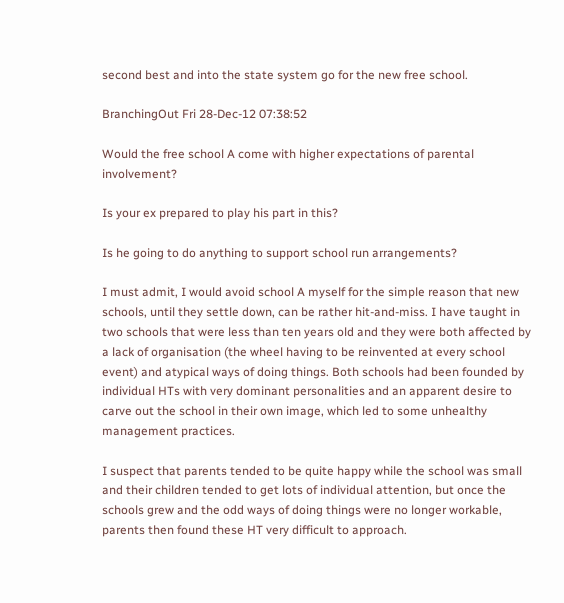second best and into the state system go for the new free school.

BranchingOut Fri 28-Dec-12 07:38:52

Would the free school A come with higher expectations of parental involvement?

Is your ex prepared to play his part in this?

Is he going to do anything to support school run arrangements?

I must admit, I would avoid school A myself for the simple reason that new schools, until they settle down, can be rather hit-and-miss. I have taught in two schools that were less than ten years old and they were both affected by a lack of organisation (the wheel having to be reinvented at every school event) and atypical ways of doing things. Both schools had been founded by individual HTs with very dominant personalities and an apparent desire to carve out the school in their own image, which led to some unhealthy management practices.

I suspect that parents tended to be quite happy while the school was small and their children tended to get lots of individual attention, but once the schools grew and the odd ways of doing things were no longer workable, parents then found these HT very difficult to approach.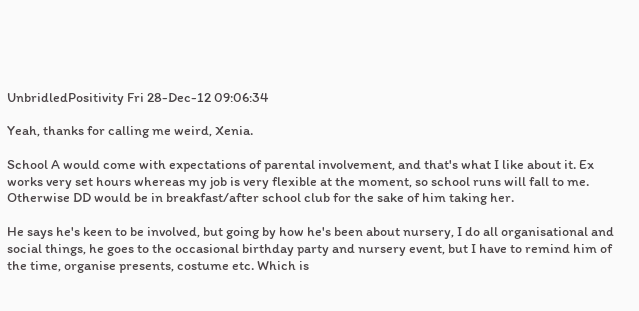UnbridledPositivity Fri 28-Dec-12 09:06:34

Yeah, thanks for calling me weird, Xenia.

School A would come with expectations of parental involvement, and that's what I like about it. Ex works very set hours whereas my job is very flexible at the moment, so school runs will fall to me. Otherwise DD would be in breakfast/after school club for the sake of him taking her.

He says he's keen to be involved, but going by how he's been about nursery, I do all organisational and social things, he goes to the occasional birthday party and nursery event, but I have to remind him of the time, organise presents, costume etc. Which is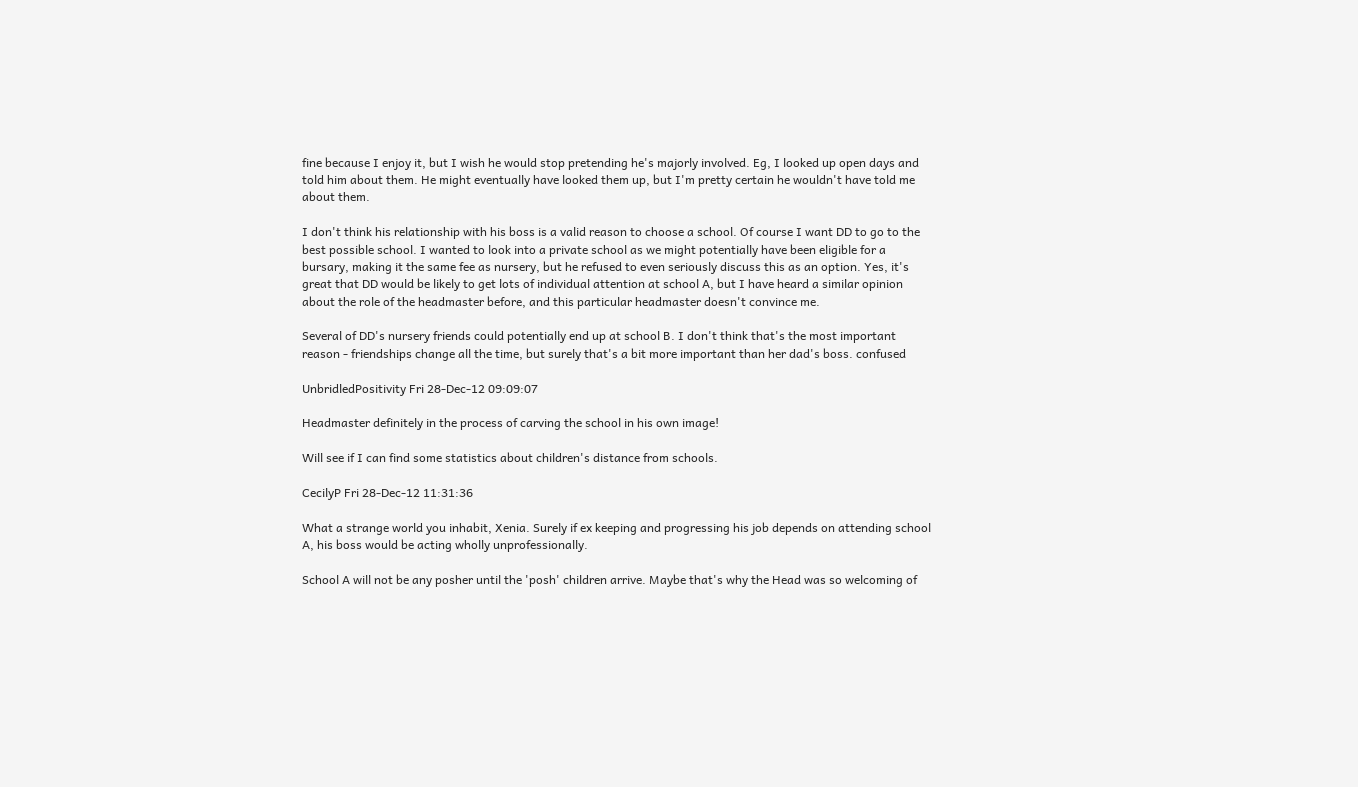fine because I enjoy it, but I wish he would stop pretending he's majorly involved. Eg, I looked up open days and told him about them. He might eventually have looked them up, but I'm pretty certain he wouldn't have told me about them.

I don't think his relationship with his boss is a valid reason to choose a school. Of course I want DD to go to the best possible school. I wanted to look into a private school as we might potentially have been eligible for a bursary, making it the same fee as nursery, but he refused to even seriously discuss this as an option. Yes, it's great that DD would be likely to get lots of individual attention at school A, but I have heard a similar opinion about the role of the headmaster before, and this particular headmaster doesn't convince me.

Several of DD's nursery friends could potentially end up at school B. I don't think that's the most important reason - friendships change all the time, but surely that's a bit more important than her dad's boss. confused

UnbridledPositivity Fri 28-Dec-12 09:09:07

Headmaster definitely in the process of carving the school in his own image!

Will see if I can find some statistics about children's distance from schools.

CecilyP Fri 28-Dec-12 11:31:36

What a strange world you inhabit, Xenia. Surely if ex keeping and progressing his job depends on attending school A, his boss would be acting wholly unprofessionally.

School A will not be any posher until the 'posh' children arrive. Maybe that's why the Head was so welcoming of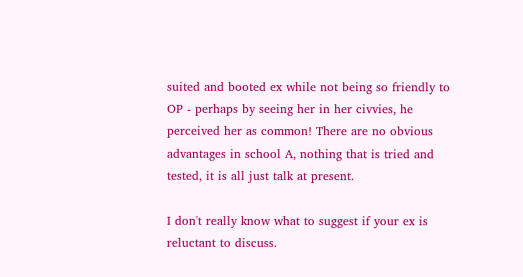suited and booted ex while not being so friendly to OP - perhaps by seeing her in her civvies, he perceived her as common! There are no obvious advantages in school A, nothing that is tried and tested, it is all just talk at present.

I don't really know what to suggest if your ex is reluctant to discuss.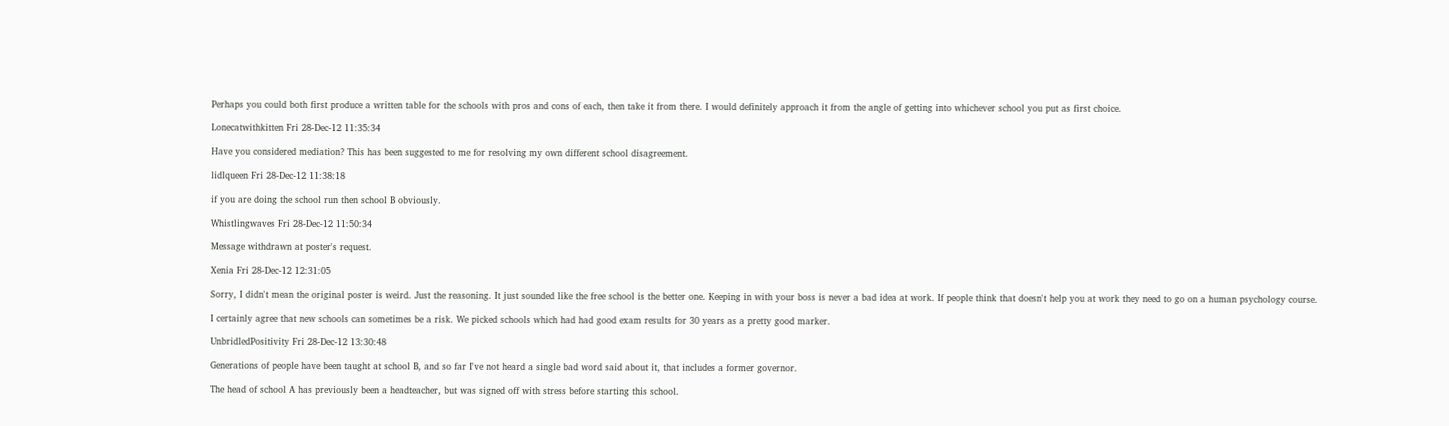Perhaps you could both first produce a written table for the schools with pros and cons of each, then take it from there. I would definitely approach it from the angle of getting into whichever school you put as first choice.

Lonecatwithkitten Fri 28-Dec-12 11:35:34

Have you considered mediation? This has been suggested to me for resolving my own different school disagreement.

lidlqueen Fri 28-Dec-12 11:38:18

if you are doing the school run then school B obviously.

Whistlingwaves Fri 28-Dec-12 11:50:34

Message withdrawn at poster's request.

Xenia Fri 28-Dec-12 12:31:05

Sorry, I didn't mean the original poster is weird. Just the reasoning. It just sounded like the free school is the better one. Keeping in with your boss is never a bad idea at work. If people think that doesn't help you at work they need to go on a human psychology course.

I certainly agree that new schools can sometimes be a risk. We picked schools which had had good exam results for 30 years as a pretty good marker.

UnbridledPositivity Fri 28-Dec-12 13:30:48

Generations of people have been taught at school B, and so far I've not heard a single bad word said about it, that includes a former governor.

The head of school A has previously been a headteacher, but was signed off with stress before starting this school.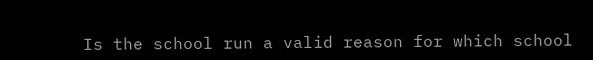Is the school run a valid reason for which school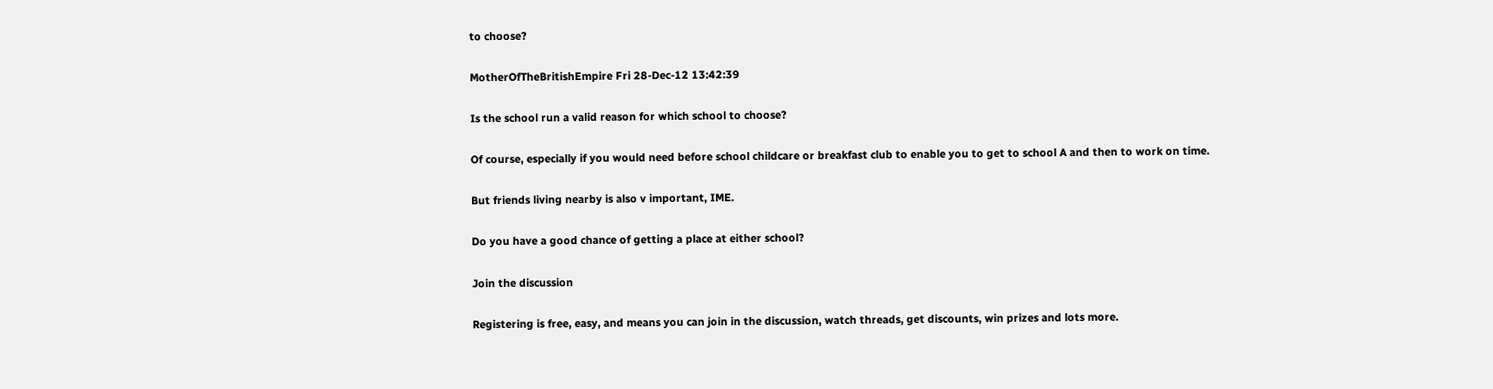to choose?

MotherOfTheBritishEmpire Fri 28-Dec-12 13:42:39

Is the school run a valid reason for which school to choose?

Of course, especially if you would need before school childcare or breakfast club to enable you to get to school A and then to work on time.

But friends living nearby is also v important, IME.

Do you have a good chance of getting a place at either school?

Join the discussion

Registering is free, easy, and means you can join in the discussion, watch threads, get discounts, win prizes and lots more.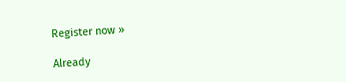Register now »

Already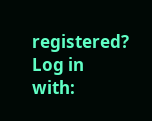registered? Log in with: